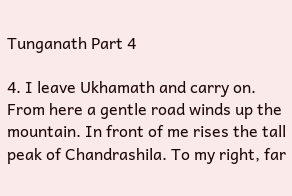Tunganath Part 4

4. I leave Ukhamath and carry on. From here a gentle road winds up the mountain. In front of me rises the tall peak of Chandrashila. To my right, far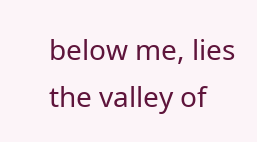below me, lies the valley of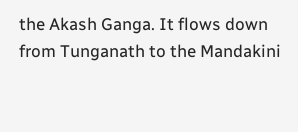the Akash Ganga. It flows down from Tunganath to the Mandakini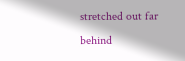stretched out far behind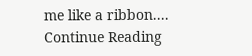me like a ribbon.... Continue Reading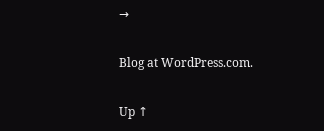→

Blog at WordPress.com.

Up ↑